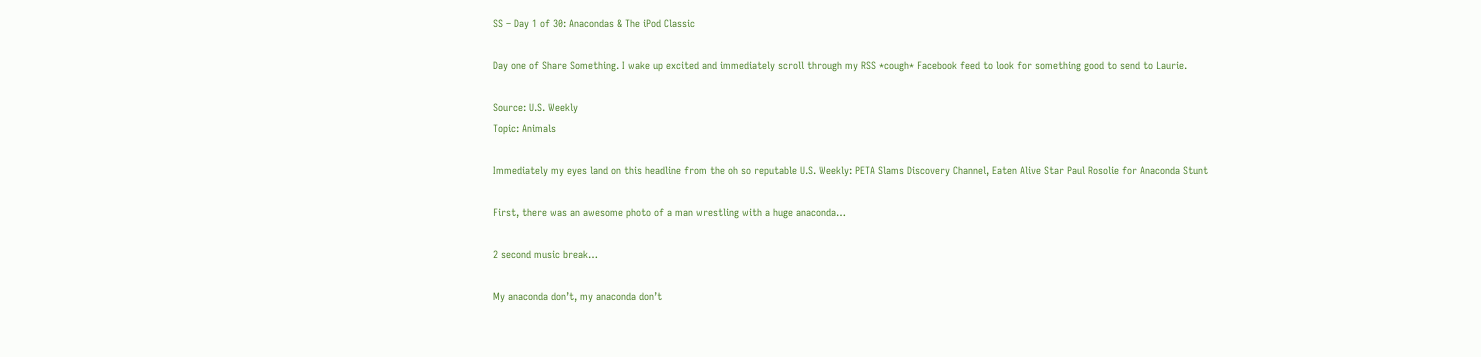SS – Day 1 of 30: Anacondas & The iPod Classic

Day one of Share Something. I wake up excited and immediately scroll through my RSS *cough* Facebook feed to look for something good to send to Laurie.

Source: U.S. Weekly
Topic: Animals

Immediately my eyes land on this headline from the oh so reputable U.S. Weekly: PETA Slams Discovery Channel, Eaten Alive Star Paul Rosolie for Anaconda Stunt

First, there was an awesome photo of a man wrestling with a huge anaconda…

2 second music break…

My anaconda don’t, my anaconda don’t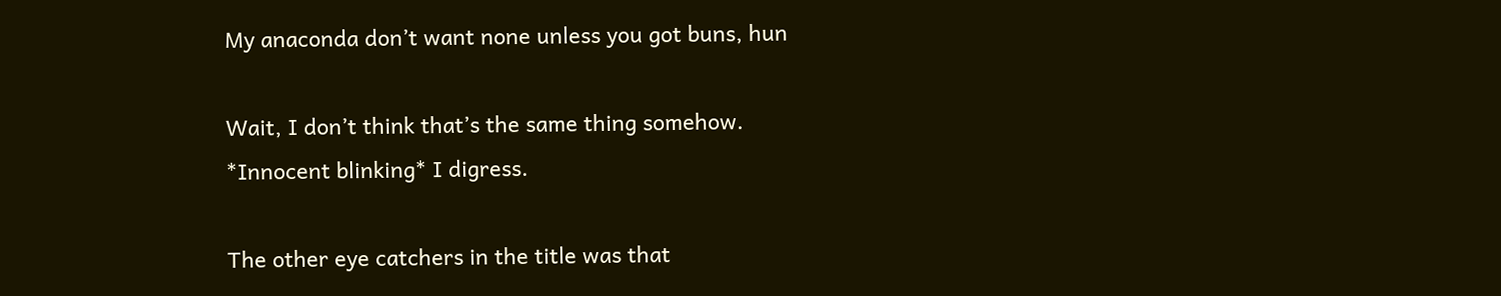My anaconda don’t want none unless you got buns, hun

Wait, I don’t think that’s the same thing somehow. *Innocent blinking* I digress.

The other eye catchers in the title was that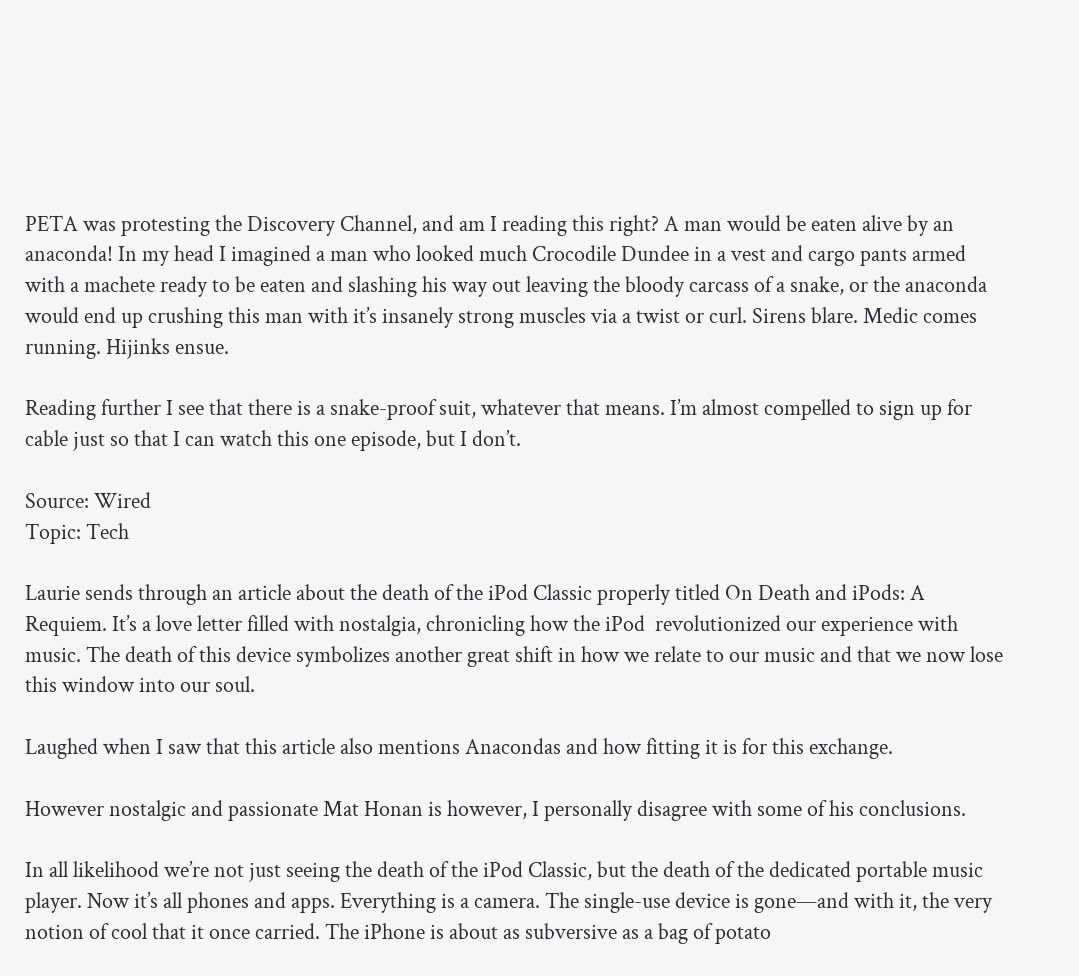PETA was protesting the Discovery Channel, and am I reading this right? A man would be eaten alive by an anaconda! In my head I imagined a man who looked much Crocodile Dundee in a vest and cargo pants armed with a machete ready to be eaten and slashing his way out leaving the bloody carcass of a snake, or the anaconda would end up crushing this man with it’s insanely strong muscles via a twist or curl. Sirens blare. Medic comes running. Hijinks ensue.

Reading further I see that there is a snake-proof suit, whatever that means. I’m almost compelled to sign up for cable just so that I can watch this one episode, but I don’t.

Source: Wired
Topic: Tech

Laurie sends through an article about the death of the iPod Classic properly titled On Death and iPods: A Requiem. It’s a love letter filled with nostalgia, chronicling how the iPod  revolutionized our experience with music. The death of this device symbolizes another great shift in how we relate to our music and that we now lose this window into our soul.

Laughed when I saw that this article also mentions Anacondas and how fitting it is for this exchange.

However nostalgic and passionate Mat Honan is however, I personally disagree with some of his conclusions.

In all likelihood we’re not just seeing the death of the iPod Classic, but the death of the dedicated portable music player. Now it’s all phones and apps. Everything is a camera. The single-use device is gone—and with it, the very notion of cool that it once carried. The iPhone is about as subversive as a bag of potato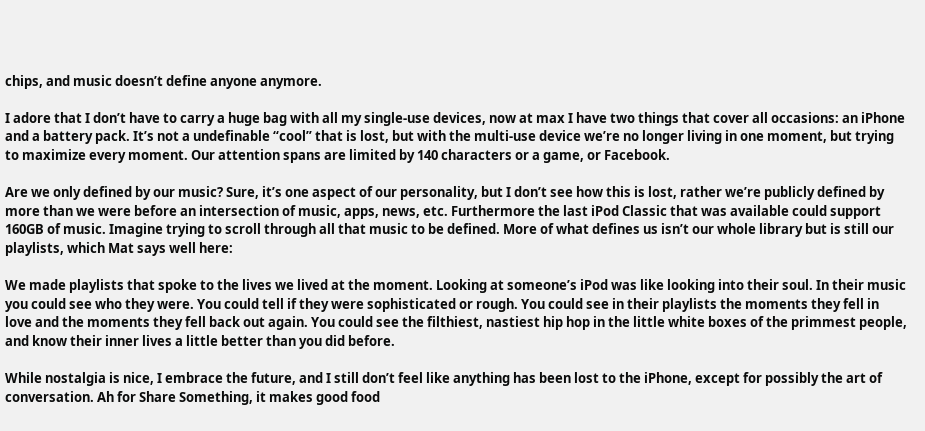chips, and music doesn’t define anyone anymore.

I adore that I don’t have to carry a huge bag with all my single-use devices, now at max I have two things that cover all occasions: an iPhone and a battery pack. It’s not a undefinable “cool” that is lost, but with the multi-use device we’re no longer living in one moment, but trying to maximize every moment. Our attention spans are limited by 140 characters or a game, or Facebook.

Are we only defined by our music? Sure, it’s one aspect of our personality, but I don’t see how this is lost, rather we’re publicly defined by more than we were before an intersection of music, apps, news, etc. Furthermore the last iPod Classic that was available could support 160GB of music. Imagine trying to scroll through all that music to be defined. More of what defines us isn’t our whole library but is still our playlists, which Mat says well here:

We made playlists that spoke to the lives we lived at the moment. Looking at someone’s iPod was like looking into their soul. In their music you could see who they were. You could tell if they were sophisticated or rough. You could see in their playlists the moments they fell in love and the moments they fell back out again. You could see the filthiest, nastiest hip hop in the little white boxes of the primmest people, and know their inner lives a little better than you did before.

While nostalgia is nice, I embrace the future, and I still don’t feel like anything has been lost to the iPhone, except for possibly the art of conversation. Ah for Share Something, it makes good food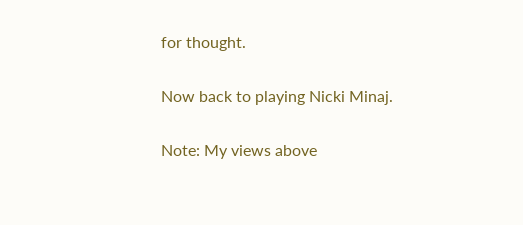for thought.

Now back to playing Nicki Minaj.

Note: My views above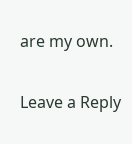are my own.

Leave a Reply